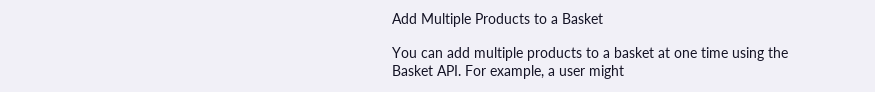Add Multiple Products to a Basket

You can add multiple products to a basket at one time using the Basket API. For example, a user might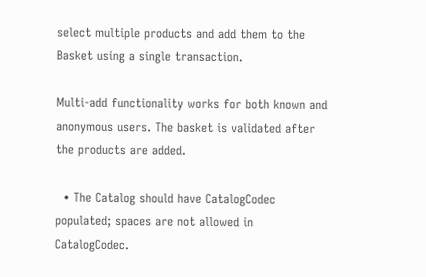select multiple products and add them to the Basket using a single transaction.

Multi-add functionality works for both known and anonymous users. The basket is validated after the products are added.

  • The Catalog should have CatalogCodec populated; spaces are not allowed in CatalogCodec.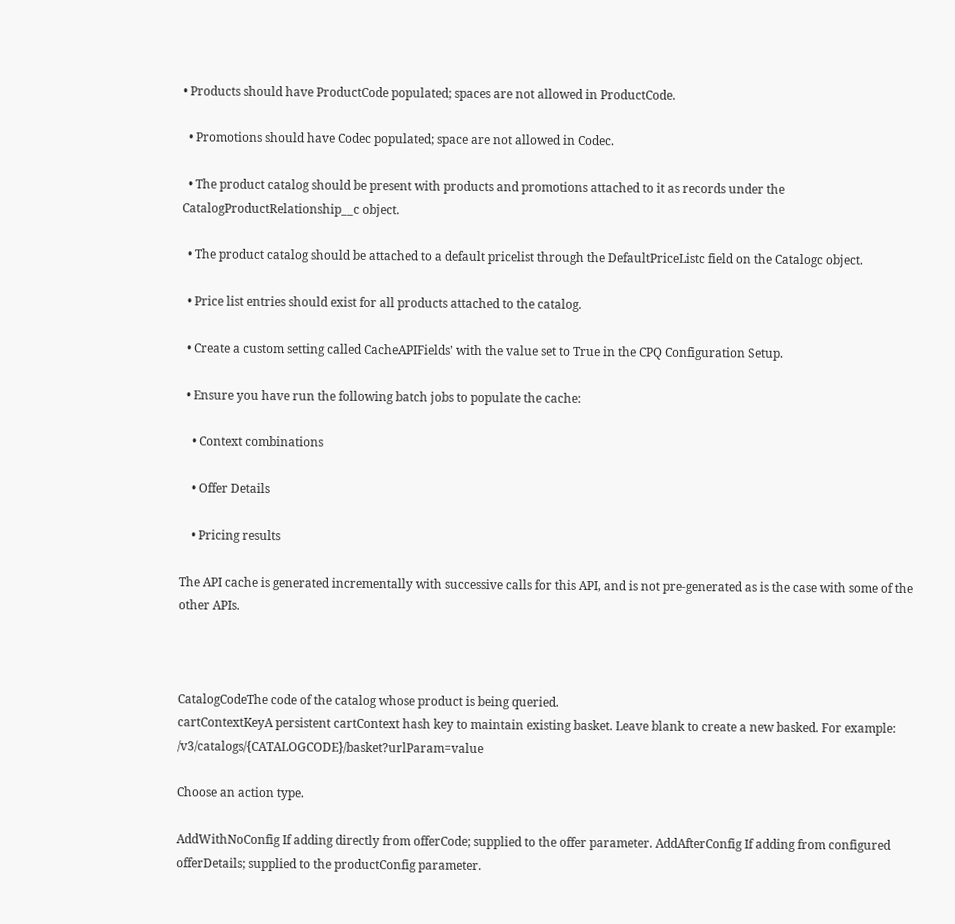• Products should have ProductCode populated; spaces are not allowed in ProductCode.

  • Promotions should have Codec populated; space are not allowed in Codec.

  • The product catalog should be present with products and promotions attached to it as records under the CatalogProductRelationship__c object.

  • The product catalog should be attached to a default pricelist through the DefaultPriceListc field on the Catalogc object.

  • Price list entries should exist for all products attached to the catalog.

  • Create a custom setting called CacheAPIFields' with the value set to True in the CPQ Configuration Setup.

  • Ensure you have run the following batch jobs to populate the cache:

    • Context combinations

    • Offer Details

    • Pricing results

The API cache is generated incrementally with successive calls for this API, and is not pre-generated as is the case with some of the other APIs.



CatalogCodeThe code of the catalog whose product is being queried.
cartContextKeyA persistent cartContext hash key to maintain existing basket. Leave blank to create a new basked. For example: /v3/catalogs/{CATALOGCODE}/basket?urlParam=value

Choose an action type.

AddWithNoConfig If adding directly from offerCode; supplied to the offer parameter. AddAfterConfig If adding from configured offerDetails; supplied to the productConfig parameter.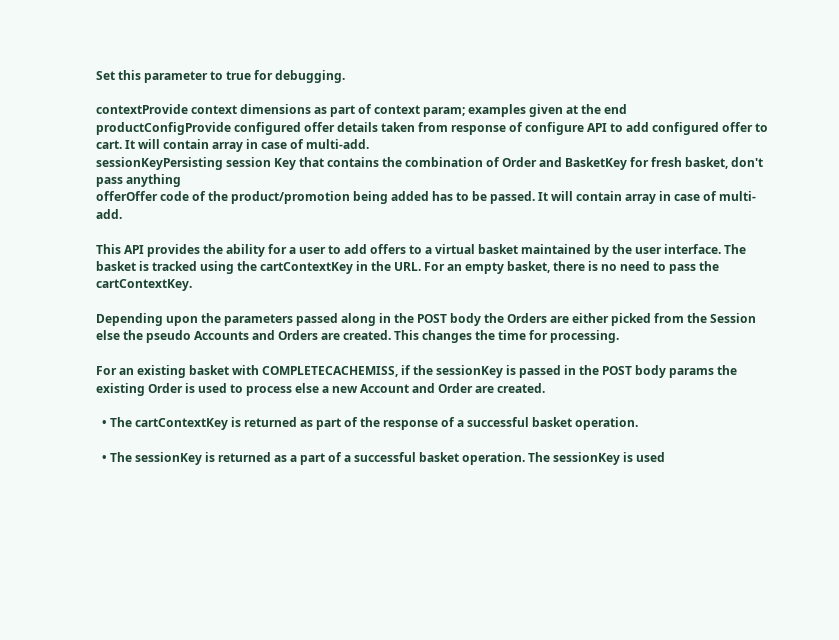Set this parameter to true for debugging.

contextProvide context dimensions as part of context param; examples given at the end
productConfigProvide configured offer details taken from response of configure API to add configured offer to cart. It will contain array in case of multi-add.
sessionKeyPersisting session Key that contains the combination of Order and BasketKey for fresh basket, don't pass anything
offerOffer code of the product/promotion being added has to be passed. It will contain array in case of multi-add.

This API provides the ability for a user to add offers to a virtual basket maintained by the user interface. The basket is tracked using the cartContextKey in the URL. For an empty basket, there is no need to pass the cartContextKey.

Depending upon the parameters passed along in the POST body the Orders are either picked from the Session else the pseudo Accounts and Orders are created. This changes the time for processing.

For an existing basket with COMPLETECACHEMISS, if the sessionKey is passed in the POST body params the existing Order is used to process else a new Account and Order are created.

  • The cartContextKey is returned as part of the response of a successful basket operation.

  • The sessionKey is returned as a part of a successful basket operation. The sessionKey is used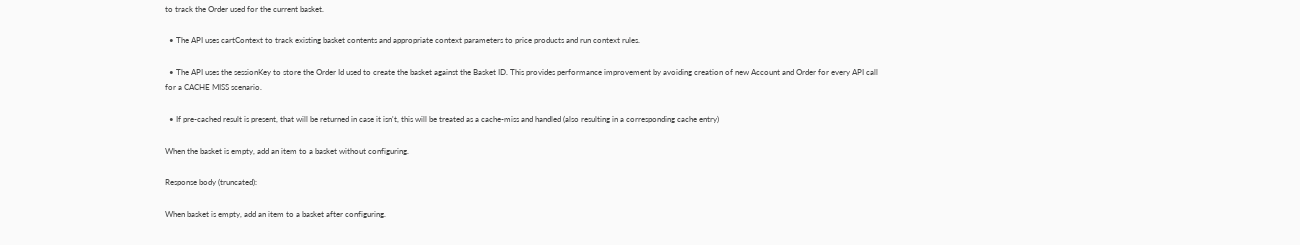to track the Order used for the current basket.

  • The API uses cartContext to track existing basket contents and appropriate context parameters to price products and run context rules.

  • The API uses the sessionKey to store the Order Id used to create the basket against the Basket ID. This provides performance improvement by avoiding creation of new Account and Order for every API call for a CACHE MISS scenario.

  • If pre-cached result is present, that will be returned in case it isn't, this will be treated as a cache-miss and handled (also resulting in a corresponding cache entry)

When the basket is empty, add an item to a basket without configuring.

Response body (truncated):

When basket is empty, add an item to a basket after configuring.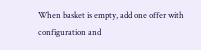When basket is empty, add one offer with configuration and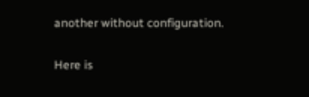another without configuration.

Here is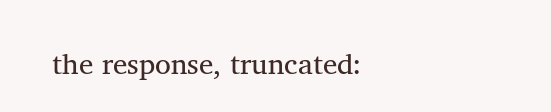the response, truncated: